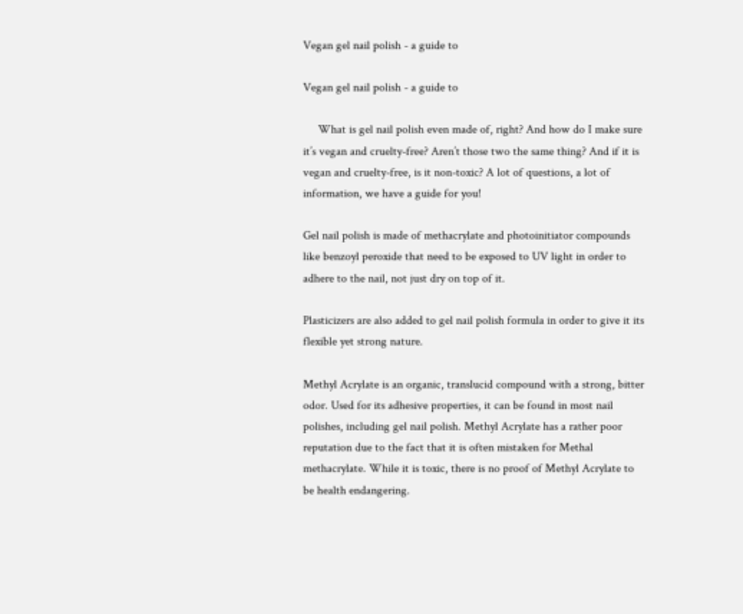Vegan gel nail polish - a guide to

Vegan gel nail polish - a guide to

     What is gel nail polish even made of, right? And how do I make sure it’s vegan and cruelty-free? Aren’t those two the same thing? And if it is vegan and cruelty-free, is it non-toxic? A lot of questions, a lot of information, we have a guide for you!

Gel nail polish is made of methacrylate and photoinitiator compounds like benzoyl peroxide that need to be exposed to UV light in order to adhere to the nail, not just dry on top of it.

Plasticizers are also added to gel nail polish formula in order to give it its flexible yet strong nature.

Methyl Acrylate is an organic, translucid compound with a strong, bitter odor. Used for its adhesive properties, it can be found in most nail polishes, including gel nail polish. Methyl Acrylate has a rather poor reputation due to the fact that it is often mistaken for Methal methacrylate. While it is toxic, there is no proof of Methyl Acrylate to be health endangering.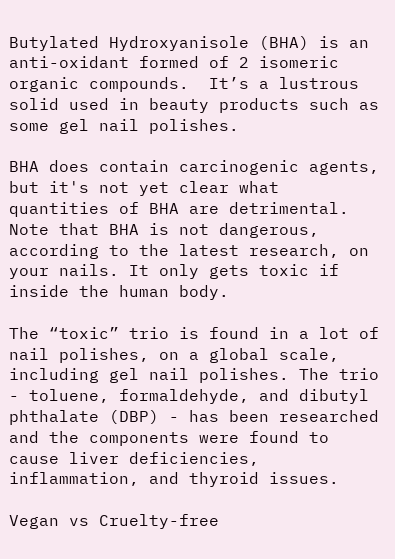Butylated Hydroxyanisole (BHA) is an anti-oxidant formed of 2 isomeric organic compounds.  It’s a lustrous solid used in beauty products such as some gel nail polishes.

BHA does contain carcinogenic agents, but it's not yet clear what quantities of BHA are detrimental. Note that BHA is not dangerous, according to the latest research, on your nails. It only gets toxic if inside the human body.

The “toxic” trio is found in a lot of nail polishes, on a global scale, including gel nail polishes. The trio - toluene, formaldehyde, and dibutyl phthalate (DBP) - has been researched and the components were found to cause liver deficiencies, inflammation, and thyroid issues.

Vegan vs Cruelty-free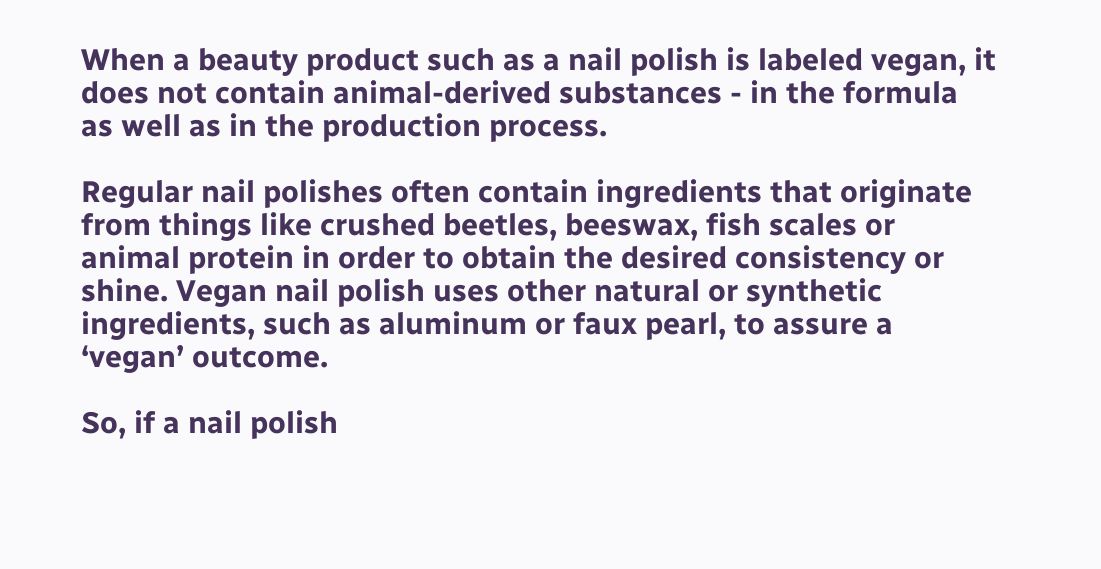When a beauty product such as a nail polish is labeled vegan, it does not contain animal-derived substances - in the formula as well as in the production process.

Regular nail polishes often contain ingredients that originate from things like crushed beetles, beeswax, fish scales or animal protein in order to obtain the desired consistency or shine. Vegan nail polish uses other natural or synthetic ingredients, such as aluminum or faux pearl, to assure a ‘vegan’ outcome.

So, if a nail polish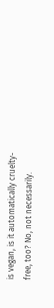is vegan, is it automatically cruelty-free, too? No, not necessarily.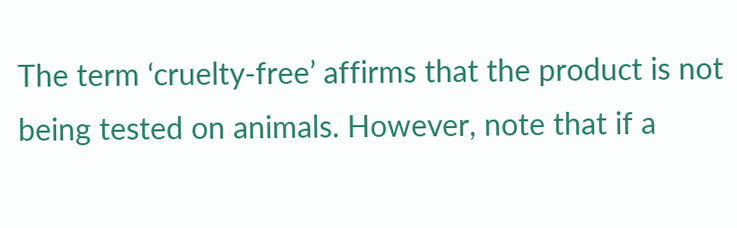The term ‘cruelty-free’ affirms that the product is not being tested on animals. However, note that if a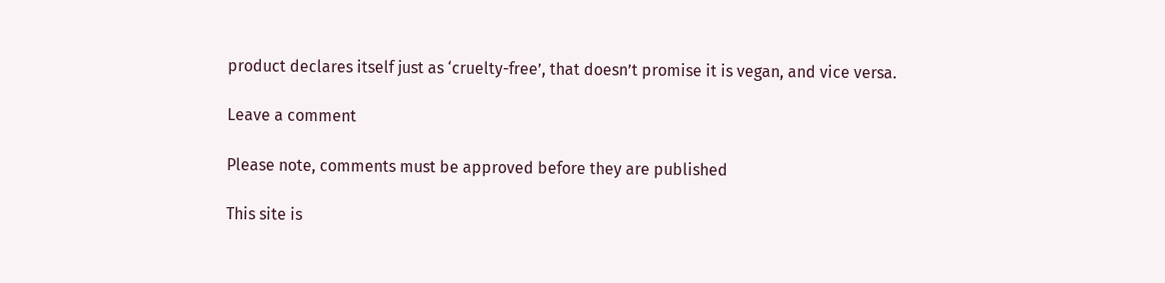product declares itself just as ‘cruelty-free’, that doesn’t promise it is vegan, and vice versa.

Leave a comment

Please note, comments must be approved before they are published

This site is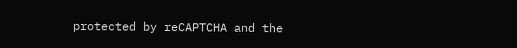protected by reCAPTCHA and the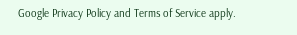Google Privacy Policy and Terms of Service apply.